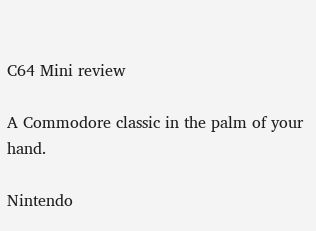C64 Mini review

A Commodore classic in the palm of your hand.

Nintendo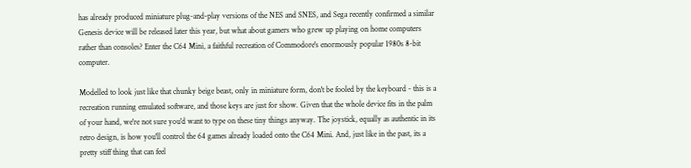has already produced miniature plug-and-play versions of the NES and SNES, and Sega recently confirmed a similar Genesis device will be released later this year, but what about gamers who grew up playing on home computers rather than consoles? Enter the C64 Mini, a faithful recreation of Commodore's enormously popular 1980s 8-bit computer.

Modelled to look just like that chunky beige beast, only in miniature form, don't be fooled by the keyboard - this is a recreation running emulated software, and those keys are just for show. Given that the whole device fits in the palm of your hand, we're not sure you'd want to type on these tiny things anyway. The joystick, equally as authentic in its retro design, is how you'll control the 64 games already loaded onto the C64 Mini. And, just like in the past, its a pretty stiff thing that can feel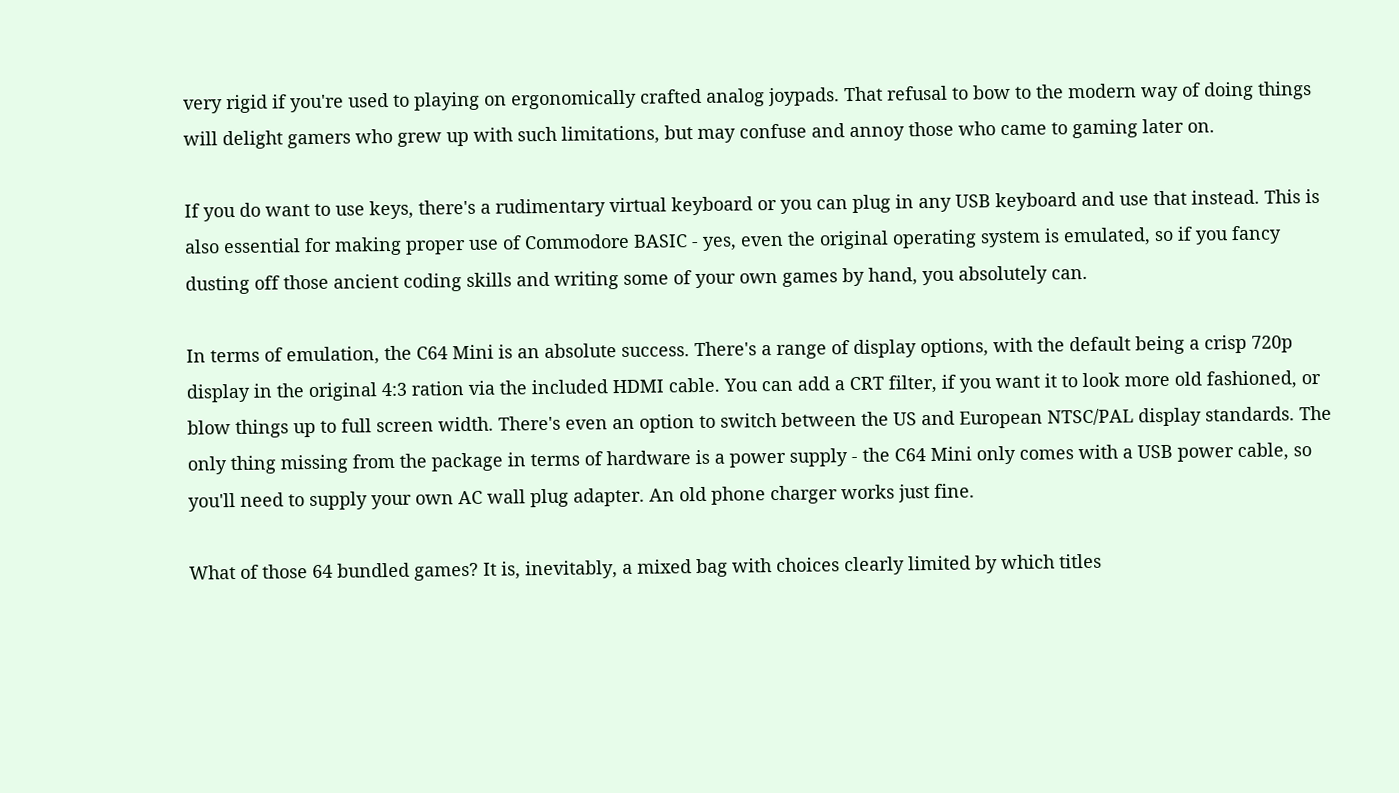very rigid if you're used to playing on ergonomically crafted analog joypads. That refusal to bow to the modern way of doing things will delight gamers who grew up with such limitations, but may confuse and annoy those who came to gaming later on.

If you do want to use keys, there's a rudimentary virtual keyboard or you can plug in any USB keyboard and use that instead. This is also essential for making proper use of Commodore BASIC - yes, even the original operating system is emulated, so if you fancy dusting off those ancient coding skills and writing some of your own games by hand, you absolutely can.

In terms of emulation, the C64 Mini is an absolute success. There's a range of display options, with the default being a crisp 720p display in the original 4:3 ration via the included HDMI cable. You can add a CRT filter, if you want it to look more old fashioned, or blow things up to full screen width. There's even an option to switch between the US and European NTSC/PAL display standards. The only thing missing from the package in terms of hardware is a power supply - the C64 Mini only comes with a USB power cable, so you'll need to supply your own AC wall plug adapter. An old phone charger works just fine.

What of those 64 bundled games? It is, inevitably, a mixed bag with choices clearly limited by which titles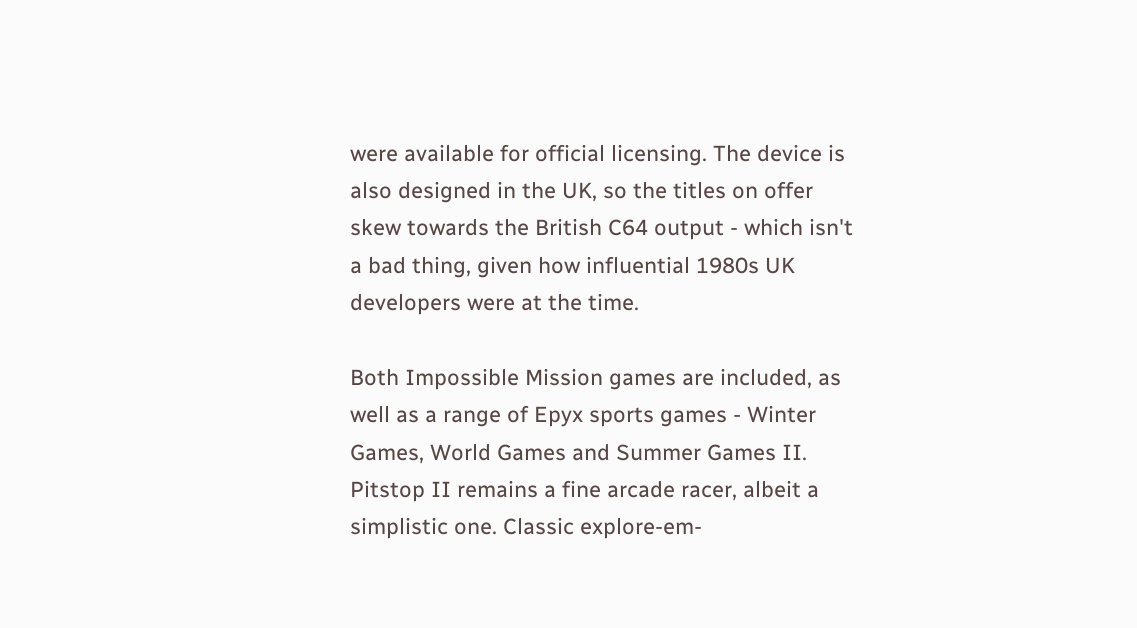were available for official licensing. The device is also designed in the UK, so the titles on offer skew towards the British C64 output - which isn't a bad thing, given how influential 1980s UK developers were at the time.

Both Impossible Mission games are included, as well as a range of Epyx sports games - Winter Games, World Games and Summer Games II. Pitstop II remains a fine arcade racer, albeit a simplistic one. Classic explore-em-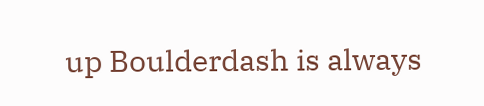up Boulderdash is always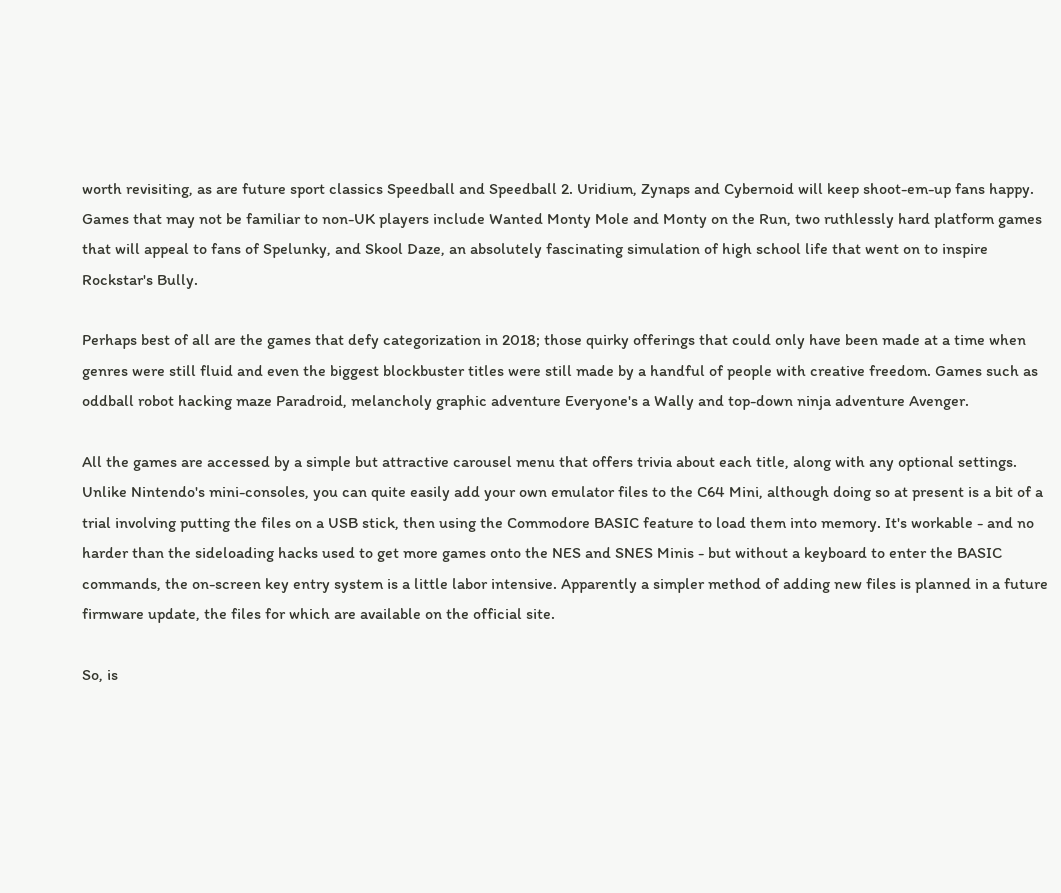worth revisiting, as are future sport classics Speedball and Speedball 2. Uridium, Zynaps and Cybernoid will keep shoot-em-up fans happy. Games that may not be familiar to non-UK players include Wanted Monty Mole and Monty on the Run, two ruthlessly hard platform games that will appeal to fans of Spelunky, and Skool Daze, an absolutely fascinating simulation of high school life that went on to inspire Rockstar's Bully.

Perhaps best of all are the games that defy categorization in 2018; those quirky offerings that could only have been made at a time when genres were still fluid and even the biggest blockbuster titles were still made by a handful of people with creative freedom. Games such as oddball robot hacking maze Paradroid, melancholy graphic adventure Everyone's a Wally and top-down ninja adventure Avenger.

All the games are accessed by a simple but attractive carousel menu that offers trivia about each title, along with any optional settings. Unlike Nintendo's mini-consoles, you can quite easily add your own emulator files to the C64 Mini, although doing so at present is a bit of a trial involving putting the files on a USB stick, then using the Commodore BASIC feature to load them into memory. It's workable - and no harder than the sideloading hacks used to get more games onto the NES and SNES Minis - but without a keyboard to enter the BASIC commands, the on-screen key entry system is a little labor intensive. Apparently a simpler method of adding new files is planned in a future firmware update, the files for which are available on the official site.

So, is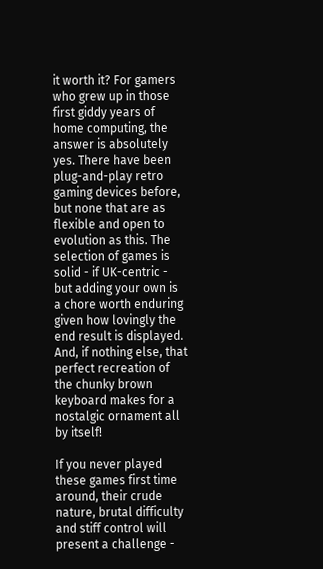it worth it? For gamers who grew up in those first giddy years of home computing, the answer is absolutely yes. There have been plug-and-play retro gaming devices before, but none that are as flexible and open to evolution as this. The selection of games is solid - if UK-centric - but adding your own is a chore worth enduring given how lovingly the end result is displayed. And, if nothing else, that perfect recreation of the chunky brown keyboard makes for a nostalgic ornament all by itself!

If you never played these games first time around, their crude nature, brutal difficulty and stiff control will present a challenge -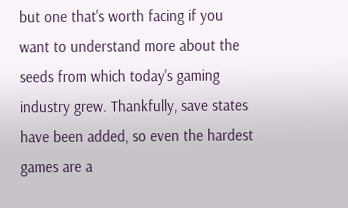but one that's worth facing if you want to understand more about the seeds from which today's gaming industry grew. Thankfully, save states have been added, so even the hardest games are a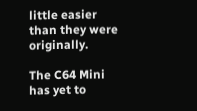little easier than they were originally.

The C64 Mini has yet to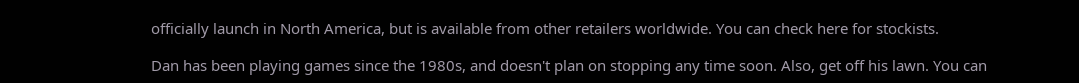officially launch in North America, but is available from other retailers worldwide. You can check here for stockists.

Dan has been playing games since the 1980s, and doesn't plan on stopping any time soon. Also, get off his lawn. You can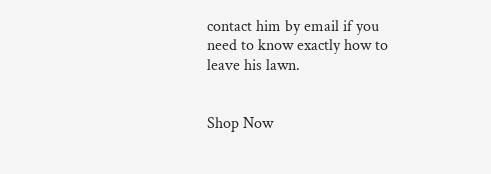contact him by email if you need to know exactly how to leave his lawn.


Shop Now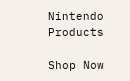Nintendo Products

Shop Now